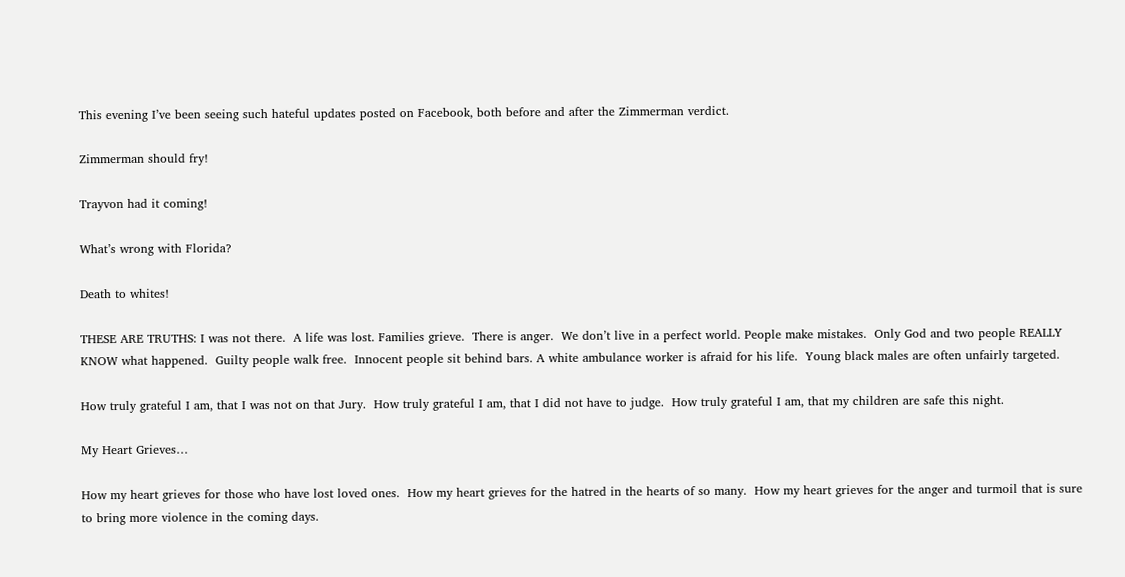This evening I’ve been seeing such hateful updates posted on Facebook, both before and after the Zimmerman verdict.

Zimmerman should fry!

Trayvon had it coming!

What’s wrong with Florida?

Death to whites!

THESE ARE TRUTHS: I was not there.  A life was lost. Families grieve.  There is anger.  We don’t live in a perfect world. People make mistakes.  Only God and two people REALLY KNOW what happened.  Guilty people walk free.  Innocent people sit behind bars. A white ambulance worker is afraid for his life.  Young black males are often unfairly targeted.

How truly grateful I am, that I was not on that Jury.  How truly grateful I am, that I did not have to judge.  How truly grateful I am, that my children are safe this night.

My Heart Grieves…

How my heart grieves for those who have lost loved ones.  How my heart grieves for the hatred in the hearts of so many.  How my heart grieves for the anger and turmoil that is sure to bring more violence in the coming days.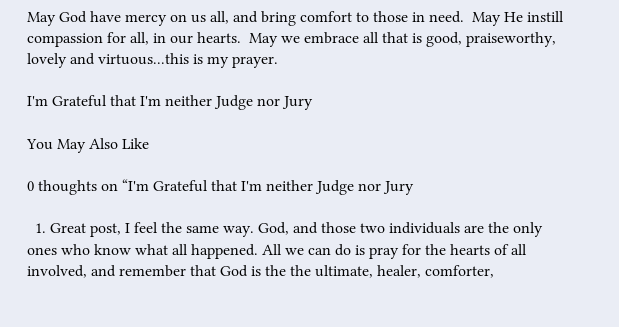May God have mercy on us all, and bring comfort to those in need.  May He instill compassion for all, in our hearts.  May we embrace all that is good, praiseworthy, lovely and virtuous...this is my prayer.

I'm Grateful that I'm neither Judge nor Jury

You May Also Like

0 thoughts on “I'm Grateful that I'm neither Judge nor Jury

  1. Great post, I feel the same way. God, and those two individuals are the only ones who know what all happened. All we can do is pray for the hearts of all involved, and remember that God is the the ultimate, healer, comforter,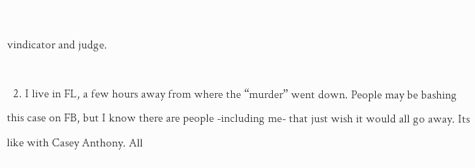vindicator and judge.

  2. I live in FL, a few hours away from where the “murder” went down. People may be bashing this case on FB, but I know there are people -including me- that just wish it would all go away. Its like with Casey Anthony. All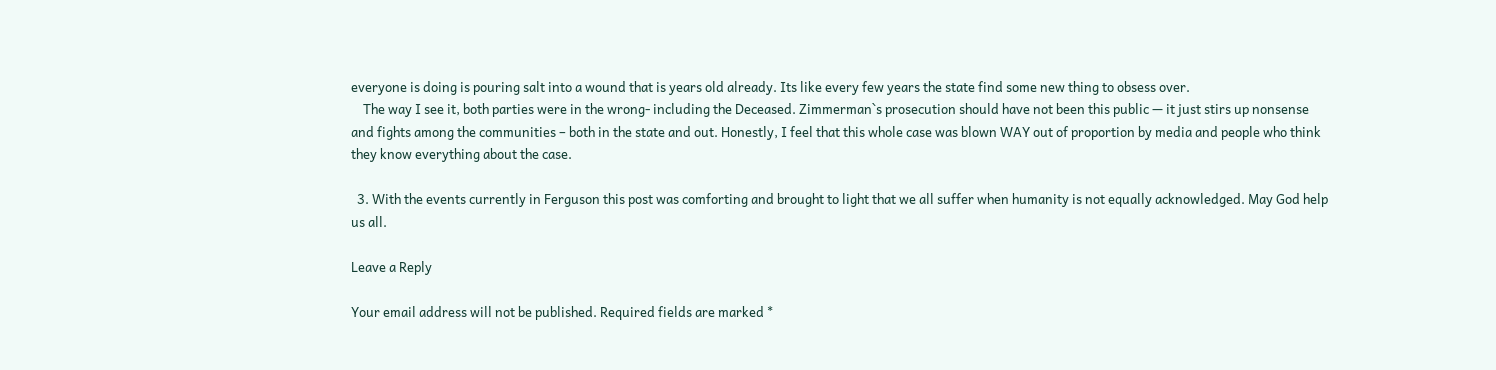everyone is doing is pouring salt into a wound that is years old already. Its like every few years the state find some new thing to obsess over.
    The way I see it, both parties were in the wrong- including the Deceased. Zimmerman`s prosecution should have not been this public — it just stirs up nonsense and fights among the communities – both in the state and out. Honestly, I feel that this whole case was blown WAY out of proportion by media and people who think they know everything about the case.

  3. With the events currently in Ferguson this post was comforting and brought to light that we all suffer when humanity is not equally acknowledged. May God help us all.

Leave a Reply

Your email address will not be published. Required fields are marked *